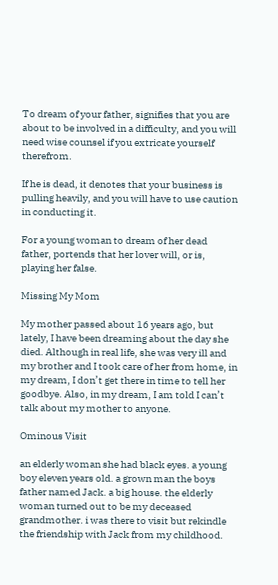To dream of your father, signifies that you are about to be involved in a difficulty, and you will need wise counsel if you extricate yourself therefrom.

If he is dead, it denotes that your business is pulling heavily, and you will have to use caution in conducting it.

For a young woman to dream of her dead father, portends that her lover will, or is, playing her false.

Missing My Mom

My mother passed about 16 years ago, but lately, I have been dreaming about the day she died. Although in real life, she was very ill and my brother and I took care of her from home, in my dream, I don’t get there in time to tell her goodbye. Also, in my dream, I am told I can’t talk about my mother to anyone.

Ominous Visit

an elderly woman she had black eyes. a young boy eleven years old. a grown man the boys father named Jack. a big house. the elderly woman turned out to be my deceased grandmother. i was there to visit but rekindle the friendship with Jack from my childhood.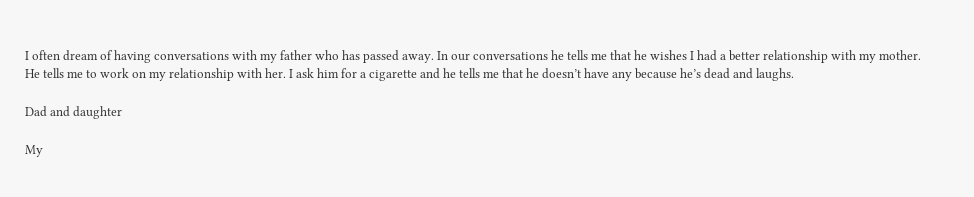I often dream of having conversations with my father who has passed away. In our conversations he tells me that he wishes I had a better relationship with my mother. He tells me to work on my relationship with her. I ask him for a cigarette and he tells me that he doesn’t have any because he’s dead and laughs.

Dad and daughter

My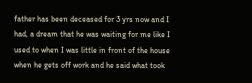father has been deceased for 3 yrs now and I had, a dream that he was waiting for me like I used to when I was little in front of the house when he gets off work and he said what took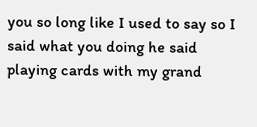you so long like I used to say so I said what you doing he said playing cards with my grand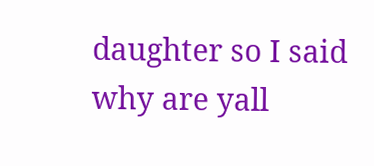daughter so I said why are yall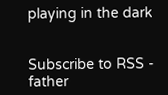playing in the dark


Subscribe to RSS - father